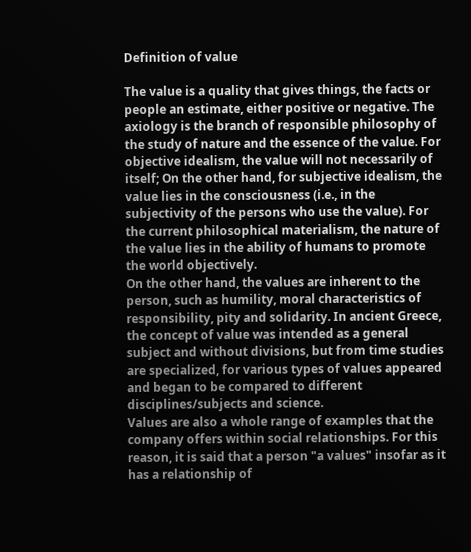Definition of value

The value is a quality that gives things, the facts or people an estimate, either positive or negative. The axiology is the branch of responsible philosophy of the study of nature and the essence of the value. For objective idealism, the value will not necessarily of itself; On the other hand, for subjective idealism, the value lies in the consciousness (i.e., in the subjectivity of the persons who use the value). For the current philosophical materialism, the nature of the value lies in the ability of humans to promote the world objectively.
On the other hand, the values are inherent to the person, such as humility, moral characteristics of responsibility, pity and solidarity. In ancient Greece, the concept of value was intended as a general subject and without divisions, but from time studies are specialized, for various types of values appeared and began to be compared to different disciplines/subjects and science.
Values are also a whole range of examples that the company offers within social relationships. For this reason, it is said that a person "a values" insofar as it has a relationship of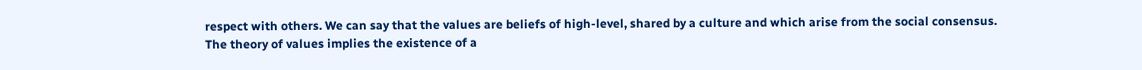respect with others. We can say that the values are beliefs of high-level, shared by a culture and which arise from the social consensus.
The theory of values implies the existence of a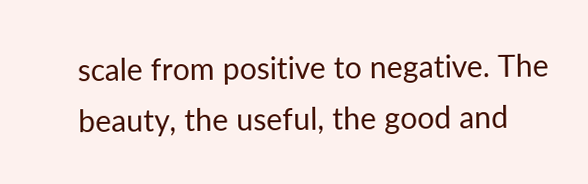scale from positive to negative. The beauty, the useful, the good and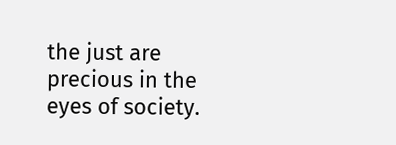the just are precious in the eyes of society.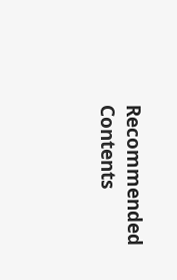Recommended Contents